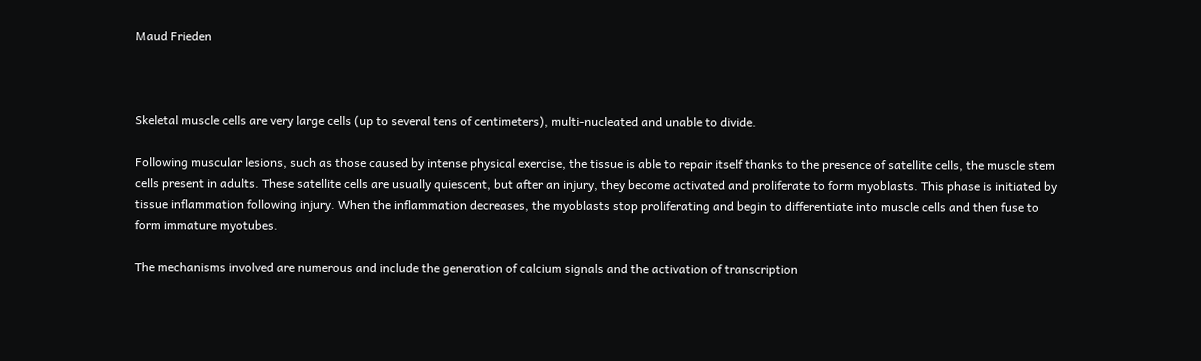Maud Frieden



Skeletal muscle cells are very large cells (up to several tens of centimeters), multi-nucleated and unable to divide.

Following muscular lesions, such as those caused by intense physical exercise, the tissue is able to repair itself thanks to the presence of satellite cells, the muscle stem cells present in adults. These satellite cells are usually quiescent, but after an injury, they become activated and proliferate to form myoblasts. This phase is initiated by tissue inflammation following injury. When the inflammation decreases, the myoblasts stop proliferating and begin to differentiate into muscle cells and then fuse to form immature myotubes.

The mechanisms involved are numerous and include the generation of calcium signals and the activation of transcription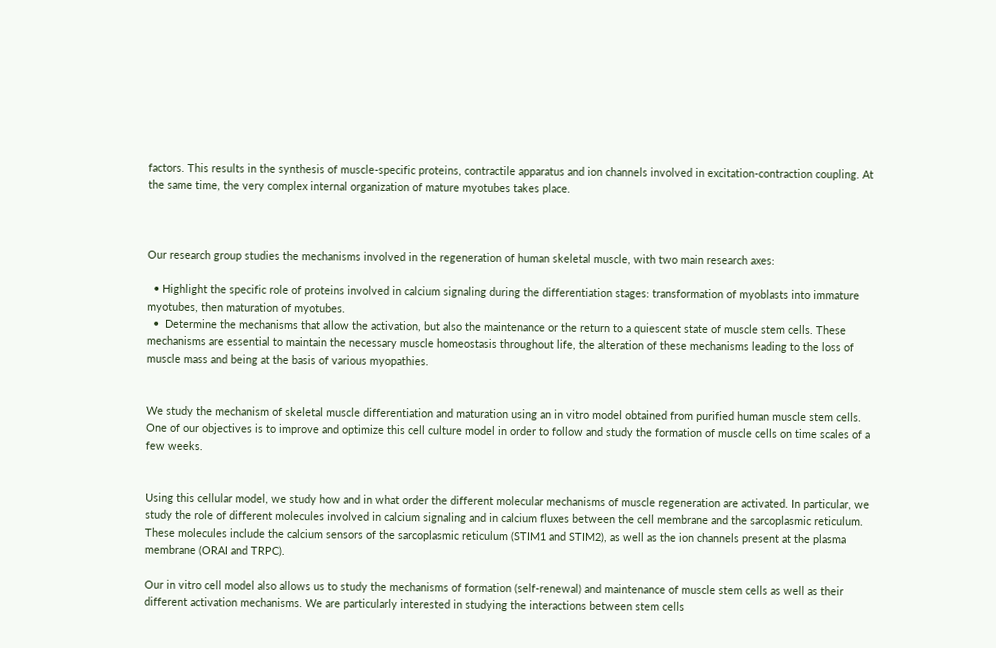factors. This results in the synthesis of muscle-specific proteins, contractile apparatus and ion channels involved in excitation-contraction coupling. At the same time, the very complex internal organization of mature myotubes takes place.



Our research group studies the mechanisms involved in the regeneration of human skeletal muscle, with two main research axes:

  • Highlight the specific role of proteins involved in calcium signaling during the differentiation stages: transformation of myoblasts into immature myotubes, then maturation of myotubes.
  •  Determine the mechanisms that allow the activation, but also the maintenance or the return to a quiescent state of muscle stem cells. These mechanisms are essential to maintain the necessary muscle homeostasis throughout life, the alteration of these mechanisms leading to the loss of muscle mass and being at the basis of various myopathies.


We study the mechanism of skeletal muscle differentiation and maturation using an in vitro model obtained from purified human muscle stem cells. One of our objectives is to improve and optimize this cell culture model in order to follow and study the formation of muscle cells on time scales of a few weeks.


Using this cellular model, we study how and in what order the different molecular mechanisms of muscle regeneration are activated. In particular, we study the role of different molecules involved in calcium signaling and in calcium fluxes between the cell membrane and the sarcoplasmic reticulum. These molecules include the calcium sensors of the sarcoplasmic reticulum (STIM1 and STIM2), as well as the ion channels present at the plasma membrane (ORAI and TRPC).

Our in vitro cell model also allows us to study the mechanisms of formation (self-renewal) and maintenance of muscle stem cells as well as their different activation mechanisms. We are particularly interested in studying the interactions between stem cells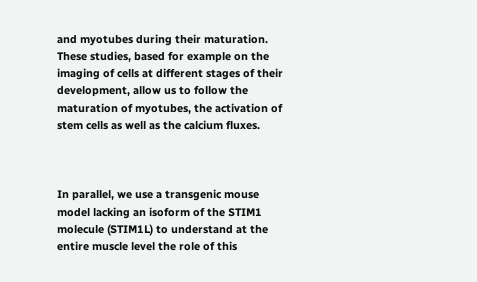and myotubes during their maturation. These studies, based for example on the imaging of cells at different stages of their development, allow us to follow the maturation of myotubes, the activation of stem cells as well as the calcium fluxes.



In parallel, we use a transgenic mouse model lacking an isoform of the STIM1 molecule (STIM1L) to understand at the entire muscle level the role of this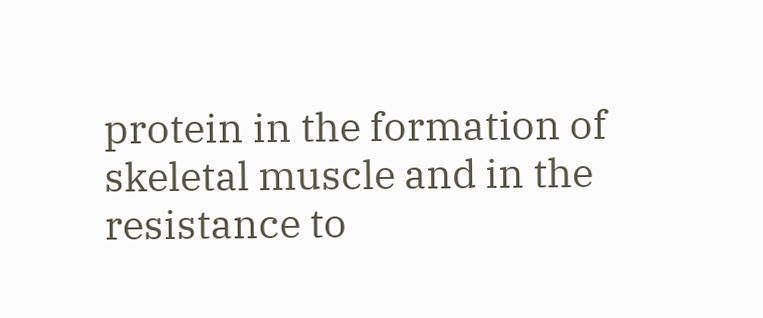protein in the formation of skeletal muscle and in the resistance to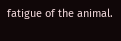fatigue of the animal.